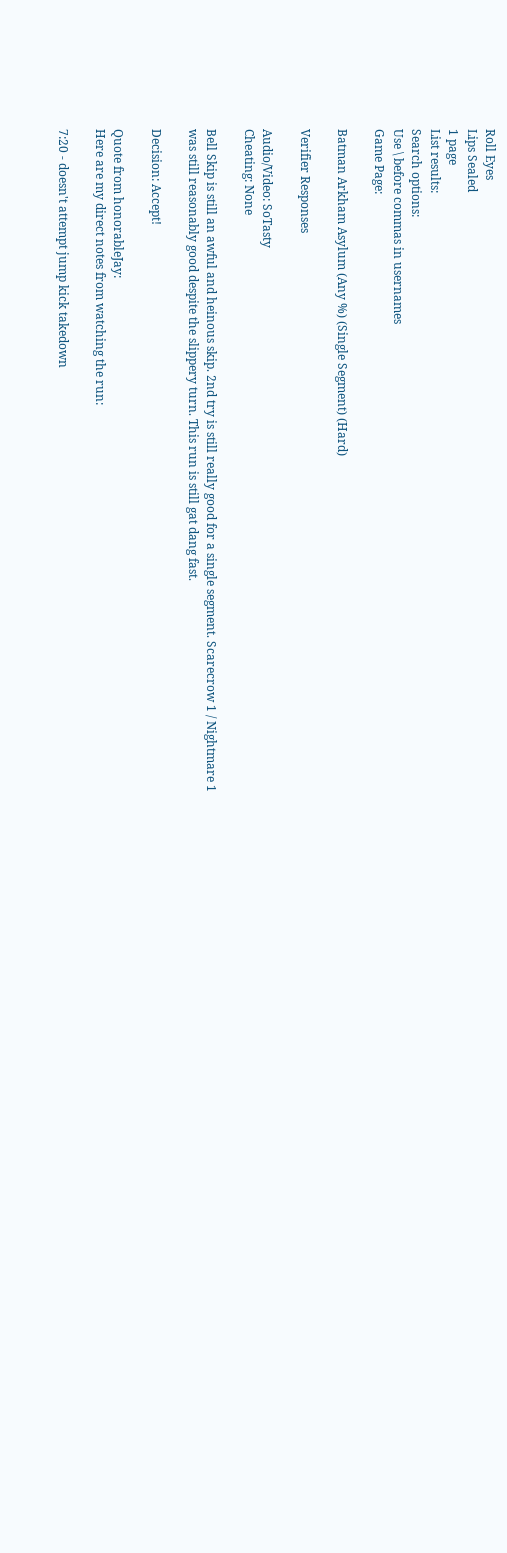Roll Eyes
Lips Sealed
1 page
List results:
Search options:
Use \ before commas in usernames
Game Page:

Batman Arkham Asylum (Any %) (Single Segment) (Hard)

Verifier Responses

Audio/Video: SoTasty
Cheating: None

Bell Skip is still an awful and heinous skip. 2nd try is still really good for a single segment. Scarecrow 1 / Nightmare 1 was still reasonably good despite the slippery turn. This run is still gat dang fast.

Decision: Accept!

Quote from honorableJay:
Here are my direct notes from watching the run:

7:20 - doesn't attempt jump kick takedown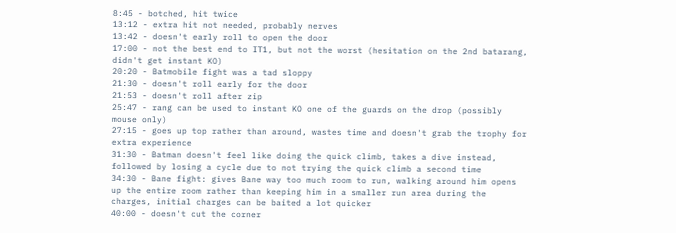8:45 - botched, hit twice
13:12 - extra hit not needed, probably nerves
13:42 - doesn't early roll to open the door
17:00 - not the best end to IT1, but not the worst (hesitation on the 2nd batarang, didn't get instant KO)
20:20 - Batmobile fight was a tad sloppy
21:30 - doesn't roll early for the door
21:53 - doesn't roll after zip
25:47 - rang can be used to instant KO one of the guards on the drop (possibly mouse only)
27:15 - goes up top rather than around, wastes time and doesn't grab the trophy for extra experience
31:30 - Batman doesn't feel like doing the quick climb, takes a dive instead, followed by losing a cycle due to not trying the quick climb a second time
34:30 - Bane fight: gives Bane way too much room to run, walking around him opens up the entire room rather than keeping him in a smaller run area during the charges, initial charges can be baited a lot quicker
40:00 - doesn't cut the corner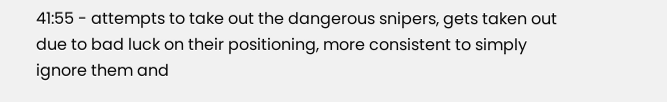41:55 - attempts to take out the dangerous snipers, gets taken out due to bad luck on their positioning, more consistent to simply ignore them and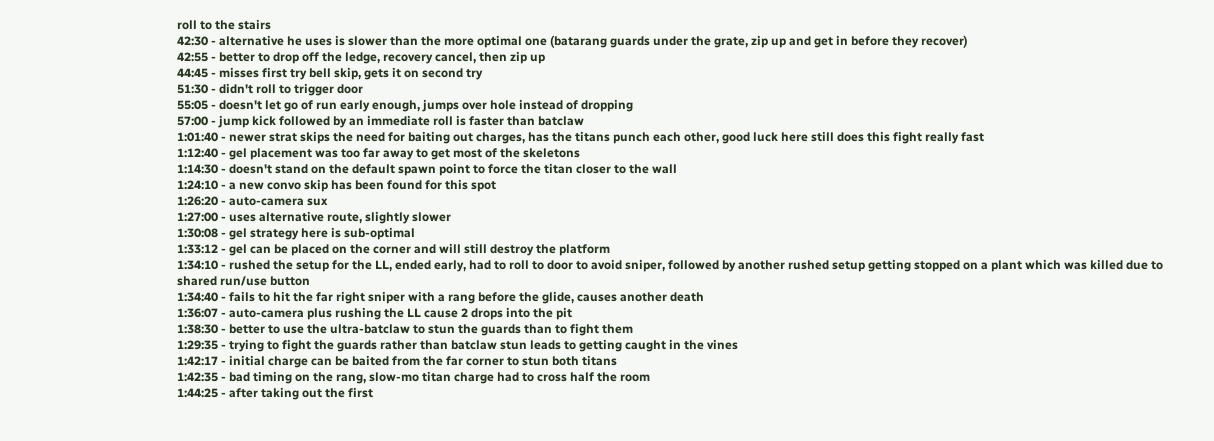roll to the stairs
42:30 - alternative he uses is slower than the more optimal one (batarang guards under the grate, zip up and get in before they recover)
42:55 - better to drop off the ledge, recovery cancel, then zip up
44:45 - misses first try bell skip, gets it on second try
51:30 - didn't roll to trigger door
55:05 - doesn't let go of run early enough, jumps over hole instead of dropping
57:00 - jump kick followed by an immediate roll is faster than batclaw
1:01:40 - newer strat skips the need for baiting out charges, has the titans punch each other, good luck here still does this fight really fast
1:12:40 - gel placement was too far away to get most of the skeletons
1:14:30 - doesn't stand on the default spawn point to force the titan closer to the wall
1:24:10 - a new convo skip has been found for this spot
1:26:20 - auto-camera sux
1:27:00 - uses alternative route, slightly slower
1:30:08 - gel strategy here is sub-optimal
1:33:12 - gel can be placed on the corner and will still destroy the platform
1:34:10 - rushed the setup for the LL, ended early, had to roll to door to avoid sniper, followed by another rushed setup getting stopped on a plant which was killed due to shared run/use button
1:34:40 - fails to hit the far right sniper with a rang before the glide, causes another death
1:36:07 - auto-camera plus rushing the LL cause 2 drops into the pit
1:38:30 - better to use the ultra-batclaw to stun the guards than to fight them
1:29:35 - trying to fight the guards rather than batclaw stun leads to getting caught in the vines
1:42:17 - initial charge can be baited from the far corner to stun both titans
1:42:35 - bad timing on the rang, slow-mo titan charge had to cross half the room
1:44:25 - after taking out the first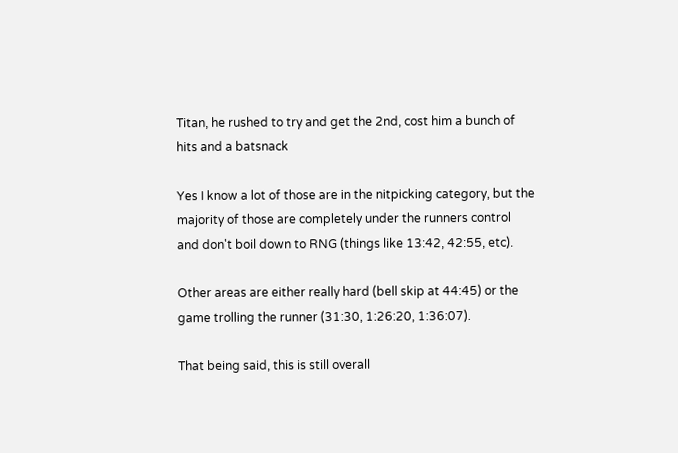Titan, he rushed to try and get the 2nd, cost him a bunch of hits and a batsnack

Yes I know a lot of those are in the nitpicking category, but the majority of those are completely under the runners control and don't boil down to RNG (things like 13:42, 42:55, etc).

Other areas are either really hard (bell skip at 44:45) or the game trolling the runner (31:30, 1:26:20, 1:36:07).

That being said, this is still overall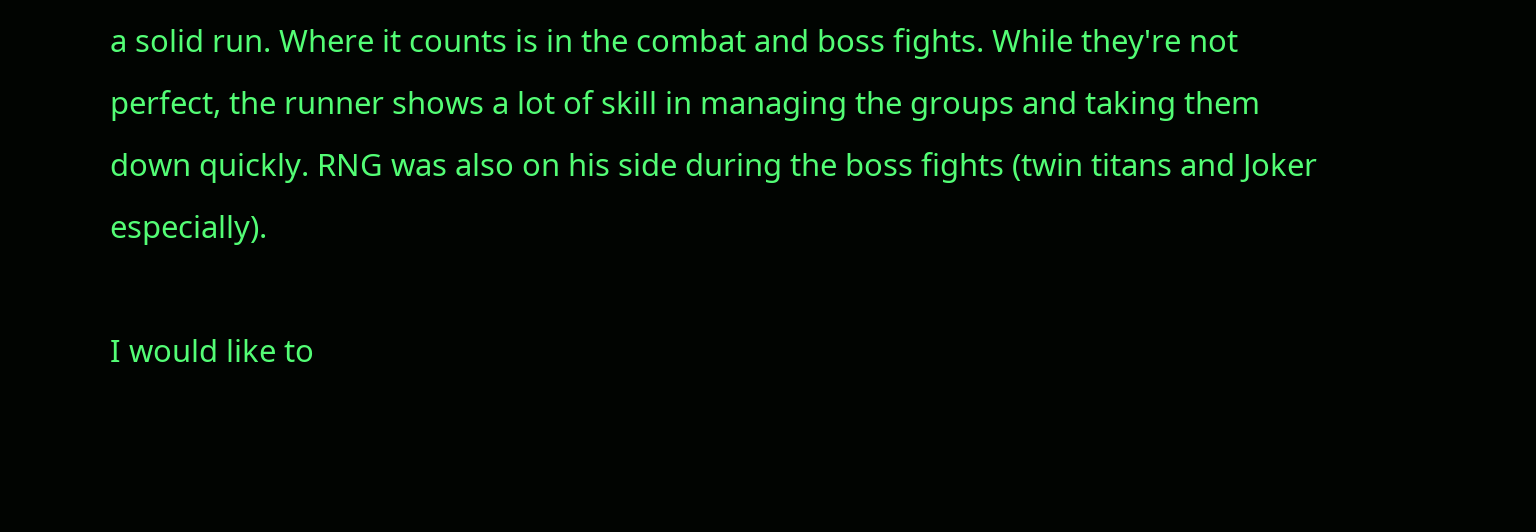a solid run. Where it counts is in the combat and boss fights. While they're not perfect, the runner shows a lot of skill in managing the groups and taking them down quickly. RNG was also on his side during the boss fights (twin titans and Joker especially).

I would like to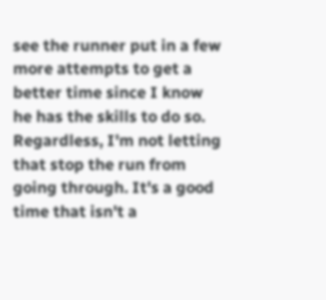see the runner put in a few more attempts to get a better time since I know he has the skills to do so. Regardless, I'm not letting that stop the run from going through. It's a good time that isn't a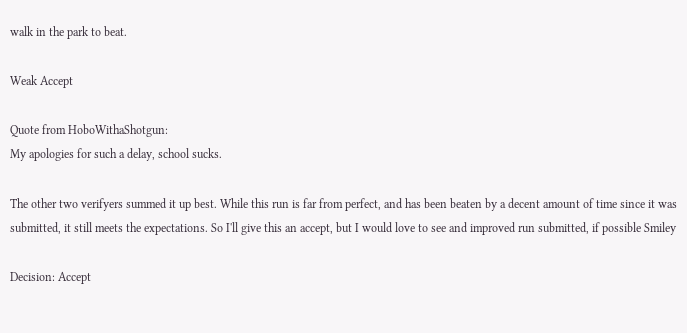walk in the park to beat.

Weak Accept

Quote from HoboWithaShotgun:
My apologies for such a delay, school sucks.

The other two verifyers summed it up best. While this run is far from perfect, and has been beaten by a decent amount of time since it was submitted, it still meets the expectations. So I'll give this an accept, but I would love to see and improved run submitted, if possible Smiley

Decision: Accept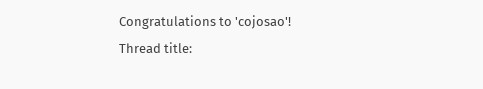Congratulations to 'cojosao'!
Thread title: